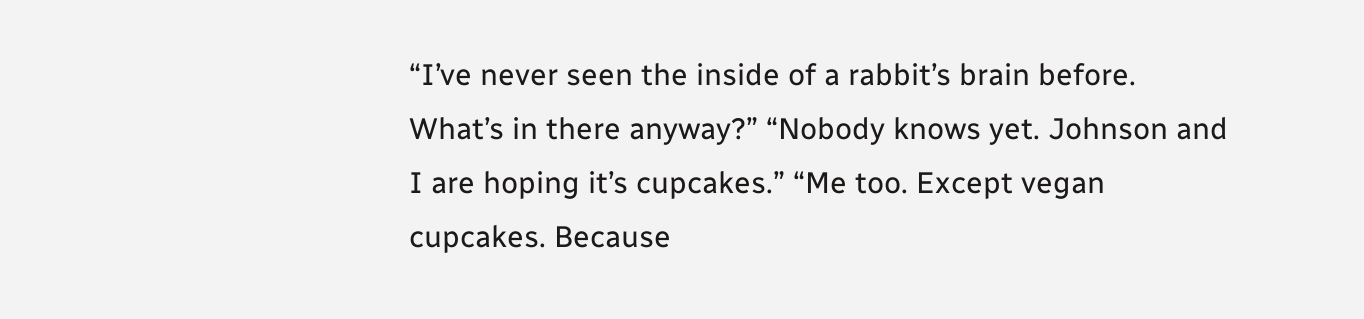“I’ve never seen the inside of a rabbit’s brain before. What’s in there anyway?” “Nobody knows yet. Johnson and I are hoping it’s cupcakes.” “Me too. Except vegan cupcakes. Because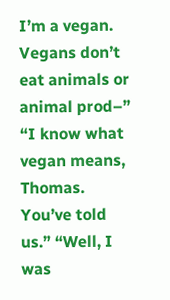I’m a vegan. Vegans don’t eat animals or animal prod–” “I know what vegan means, Thomas. You’ve told us.” “Well, I was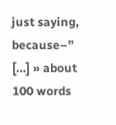just saying, because–” […] » about 100 words